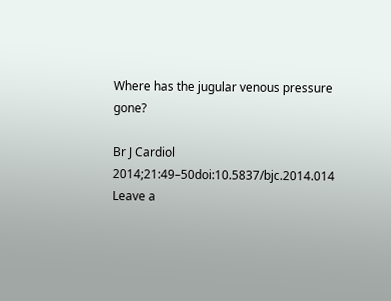Where has the jugular venous pressure gone?

Br J Cardiol 2014;21:49–50doi:10.5837/bjc.2014.014 Leave a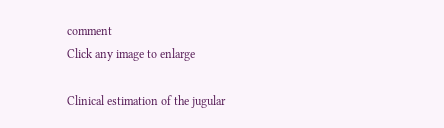comment
Click any image to enlarge

Clinical estimation of the jugular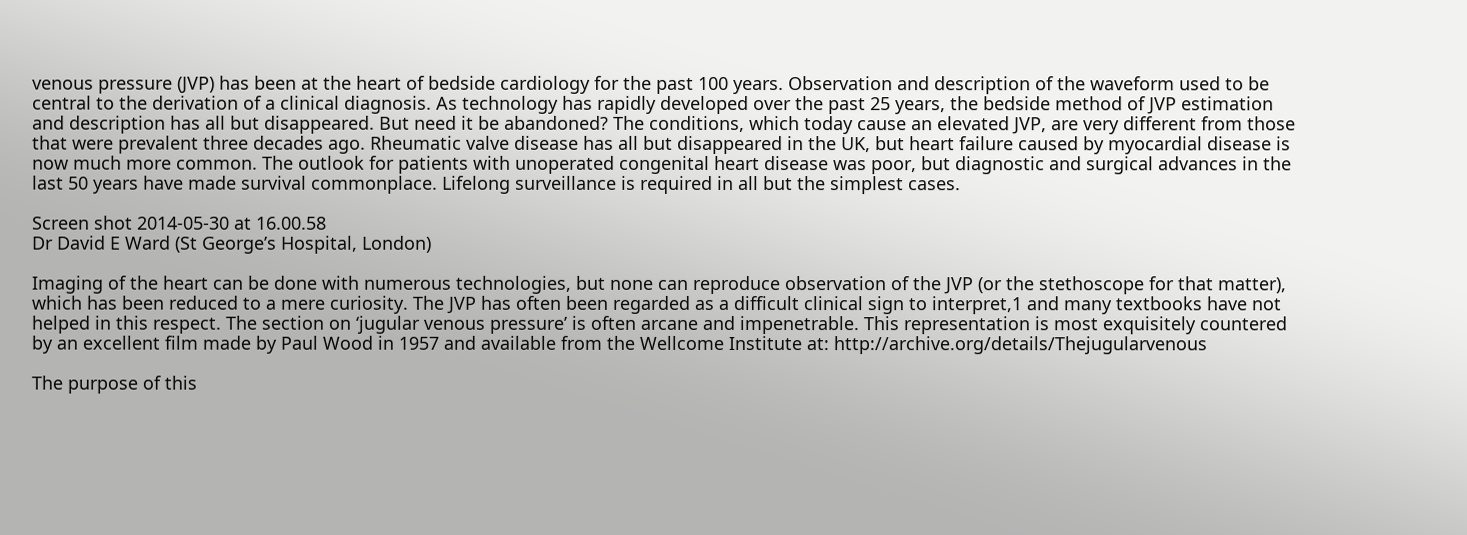venous pressure (JVP) has been at the heart of bedside cardiology for the past 100 years. Observation and description of the waveform used to be central to the derivation of a clinical diagnosis. As technology has rapidly developed over the past 25 years, the bedside method of JVP estimation and description has all but disappeared. But need it be abandoned? The conditions, which today cause an elevated JVP, are very different from those that were prevalent three decades ago. Rheumatic valve disease has all but disappeared in the UK, but heart failure caused by myocardial disease is now much more common. The outlook for patients with unoperated congenital heart disease was poor, but diagnostic and surgical advances in the last 50 years have made survival commonplace. Lifelong surveillance is required in all but the simplest cases.

Screen shot 2014-05-30 at 16.00.58
Dr David E Ward (St George’s Hospital, London)

Imaging of the heart can be done with numerous technologies, but none can reproduce observation of the JVP (or the stethoscope for that matter), which has been reduced to a mere curiosity. The JVP has often been regarded as a difficult clinical sign to interpret,1 and many textbooks have not helped in this respect. The section on ‘jugular venous pressure’ is often arcane and impenetrable. This representation is most exquisitely countered by an excellent film made by Paul Wood in 1957 and available from the Wellcome Institute at: http://archive.org/details/Thejugularvenous

The purpose of this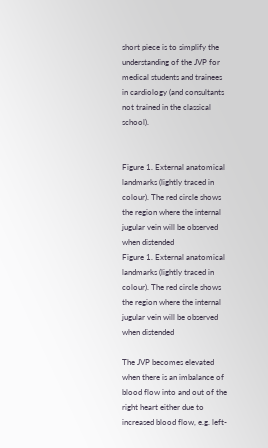short piece is to simplify the understanding of the JVP for medical students and trainees in cardiology (and consultants not trained in the classical school).


Figure 1. External anatomical landmarks (lightly traced in colour). The red circle shows the region where the internal jugular vein will be observed when distended
Figure 1. External anatomical landmarks (lightly traced in colour). The red circle shows the region where the internal jugular vein will be observed when distended

The JVP becomes elevated when there is an imbalance of blood flow into and out of the right heart either due to increased blood flow, e.g. left-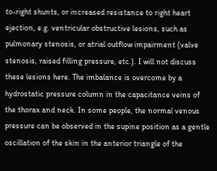to-right shunts, or increased resistance to right heart ejection, e.g. ventricular obstructive lesions, such as pulmonary stenosis, or atrial outflow impairment (valve stenosis, raised filling pressure, etc.). I will not discuss these lesions here. The imbalance is overcome by a hydrostatic pressure column in the capacitance veins of the thorax and neck. In some people, the normal venous pressure can be observed in the supine position as a gentle oscillation of the skin in the anterior triangle of the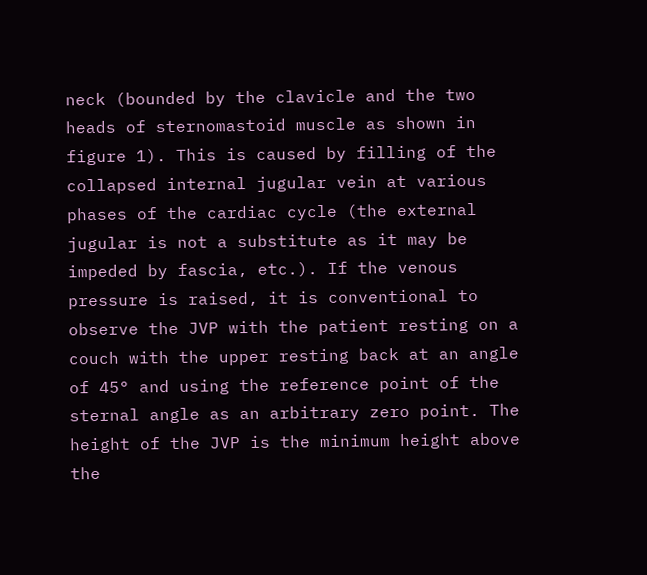neck (bounded by the clavicle and the two heads of sternomastoid muscle as shown in figure 1). This is caused by filling of the collapsed internal jugular vein at various phases of the cardiac cycle (the external jugular is not a substitute as it may be impeded by fascia, etc.). If the venous pressure is raised, it is conventional to observe the JVP with the patient resting on a couch with the upper resting back at an angle of 45° and using the reference point of the sternal angle as an arbitrary zero point. The height of the JVP is the minimum height above the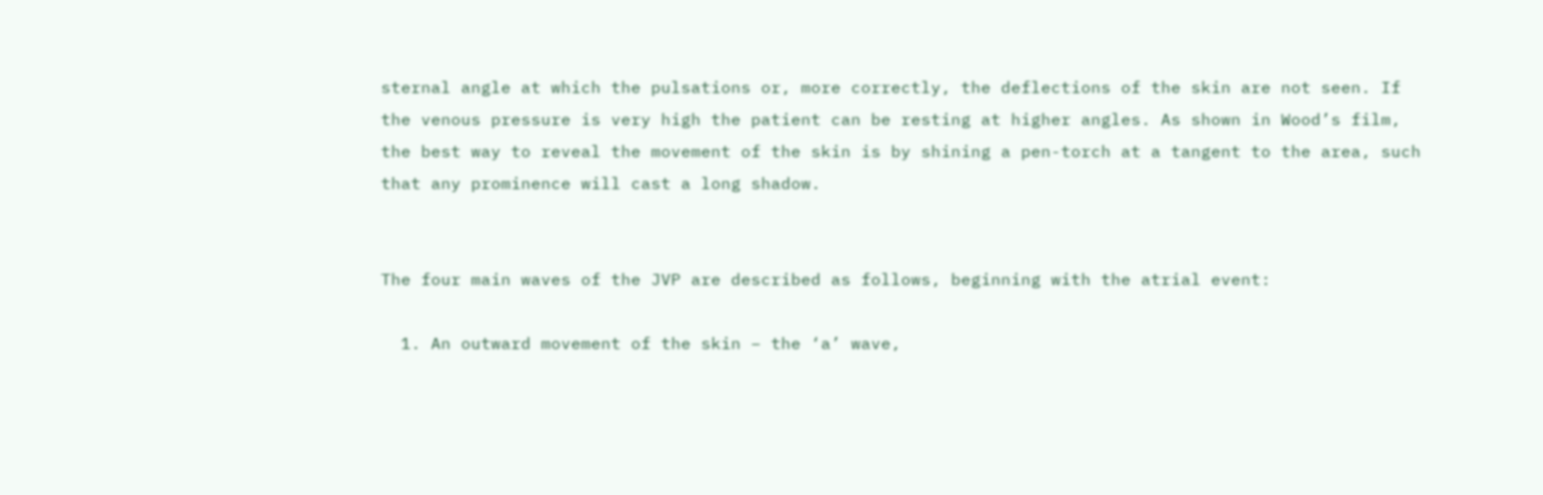sternal angle at which the pulsations or, more correctly, the deflections of the skin are not seen. If the venous pressure is very high the patient can be resting at higher angles. As shown in Wood’s film, the best way to reveal the movement of the skin is by shining a pen-torch at a tangent to the area, such that any prominence will cast a long shadow.


The four main waves of the JVP are described as follows, beginning with the atrial event:

  1. An outward movement of the skin – the ‘a’ wave,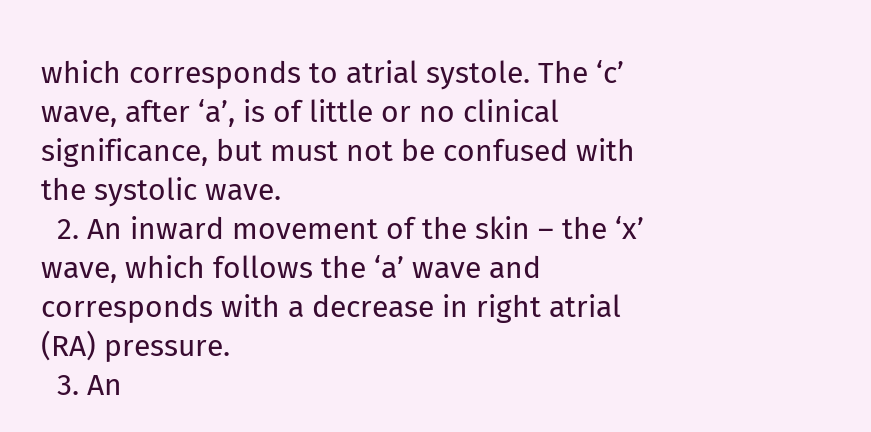which corresponds to atrial systole. The ‘c’ wave, after ‘a’, is of little or no clinical significance, but must not be confused with the systolic wave.
  2. An inward movement of the skin – the ‘x’ wave, which follows the ‘a’ wave and corresponds with a decrease in right atrial (RA) pressure.
  3. An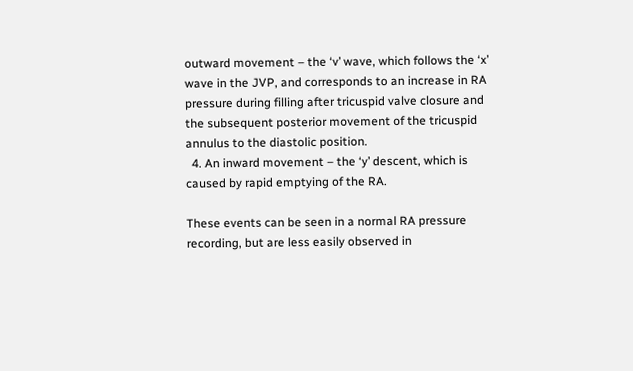outward movement – the ‘v’ wave, which follows the ‘x’ wave in the JVP, and corresponds to an increase in RA pressure during filling after tricuspid valve closure and the subsequent posterior movement of the tricuspid annulus to the diastolic position.
  4. An inward movement – the ‘y’ descent, which is caused by rapid emptying of the RA.

These events can be seen in a normal RA pressure recording, but are less easily observed in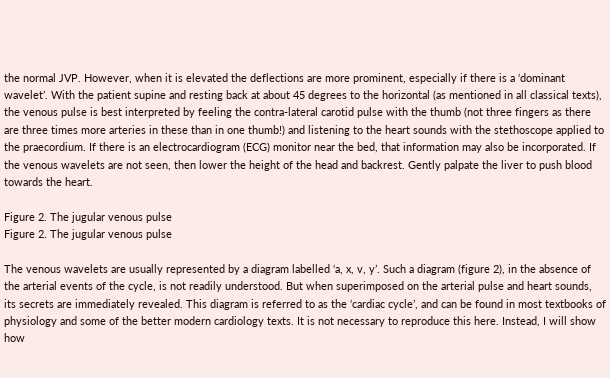the normal JVP. However, when it is elevated the deflections are more prominent, especially if there is a ‘dominant wavelet’. With the patient supine and resting back at about 45 degrees to the horizontal (as mentioned in all classical texts), the venous pulse is best interpreted by feeling the contra-lateral carotid pulse with the thumb (not three fingers as there are three times more arteries in these than in one thumb!) and listening to the heart sounds with the stethoscope applied to the praecordium. If there is an electrocardiogram (ECG) monitor near the bed, that information may also be incorporated. If the venous wavelets are not seen, then lower the height of the head and backrest. Gently palpate the liver to push blood towards the heart.

Figure 2. The jugular venous pulse
Figure 2. The jugular venous pulse

The venous wavelets are usually represented by a diagram labelled ‘a, x, v, y’. Such a diagram (figure 2), in the absence of the arterial events of the cycle, is not readily understood. But when superimposed on the arterial pulse and heart sounds, its secrets are immediately revealed. This diagram is referred to as the ‘cardiac cycle’, and can be found in most textbooks of physiology and some of the better modern cardiology texts. It is not necessary to reproduce this here. Instead, I will show how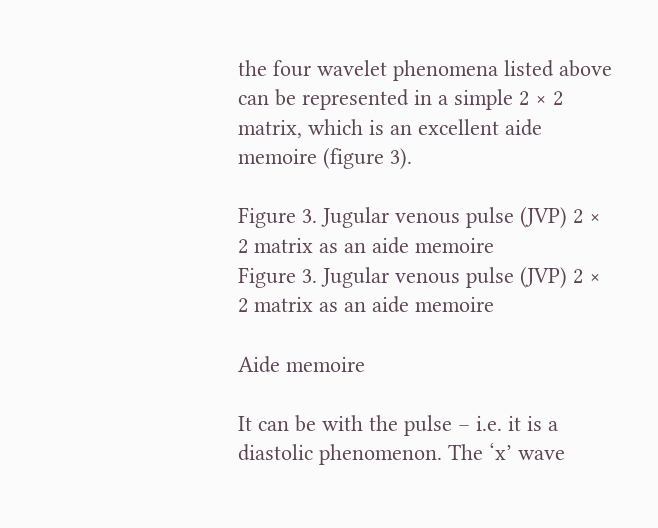the four wavelet phenomena listed above can be represented in a simple 2 × 2 matrix, which is an excellent aide memoire (figure 3).

Figure 3. Jugular venous pulse (JVP) 2 × 2 matrix as an aide memoire
Figure 3. Jugular venous pulse (JVP) 2 × 2 matrix as an aide memoire

Aide memoire

It can be with the pulse – i.e. it is a diastolic phenomenon. The ‘x’ wave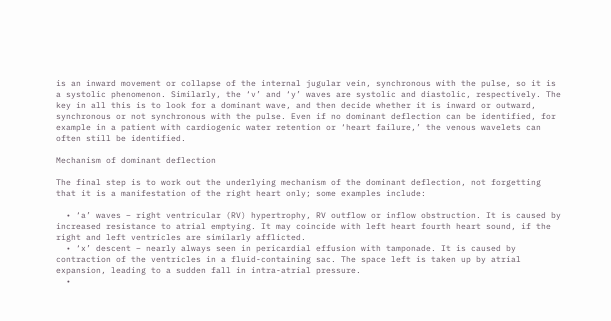is an inward movement or collapse of the internal jugular vein, synchronous with the pulse, so it is a systolic phenomenon. Similarly, the ‘v’ and ‘y’ waves are systolic and diastolic, respectively. The key in all this is to look for a dominant wave, and then decide whether it is inward or outward, synchronous or not synchronous with the pulse. Even if no dominant deflection can be identified, for example in a patient with cardiogenic water retention or ‘heart failure,’ the venous wavelets can often still be identified.

Mechanism of dominant deflection

The final step is to work out the underlying mechanism of the dominant deflection, not forgetting that it is a manifestation of the right heart only; some examples include:

  • ‘a’ waves – right ventricular (RV) hypertrophy, RV outflow or inflow obstruction. It is caused by increased resistance to atrial emptying. It may coincide with left heart fourth heart sound, if the right and left ventricles are similarly afflicted.
  • ‘x’ descent – nearly always seen in pericardial effusion with tamponade. It is caused by contraction of the ventricles in a fluid-containing sac. The space left is taken up by atrial expansion, leading to a sudden fall in intra-atrial pressure.
  •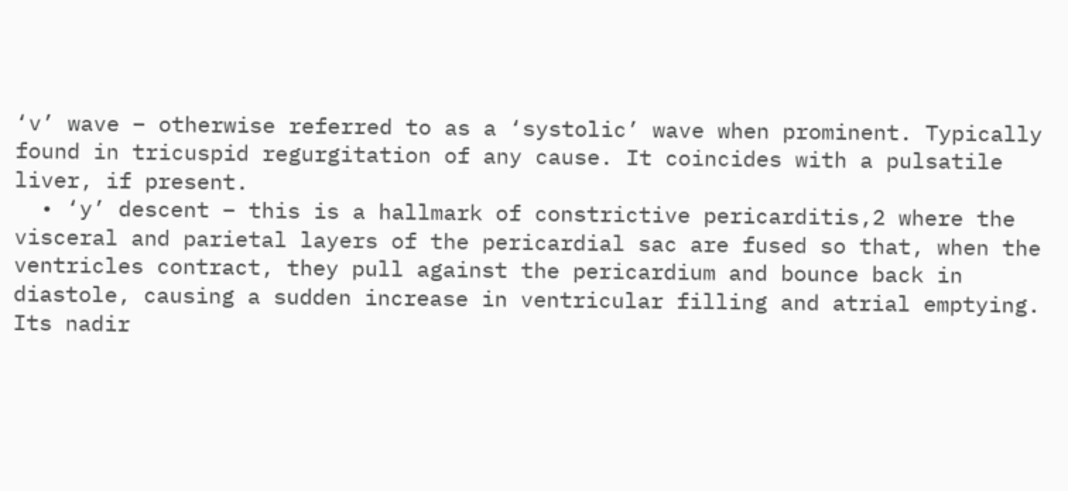‘v’ wave – otherwise referred to as a ‘systolic’ wave when prominent. Typically found in tricuspid regurgitation of any cause. It coincides with a pulsatile liver, if present.
  • ‘y’ descent – this is a hallmark of constrictive pericarditis,2 where the visceral and parietal layers of the pericardial sac are fused so that, when the ventricles contract, they pull against the pericardium and bounce back in diastole, causing a sudden increase in ventricular filling and atrial emptying. Its nadir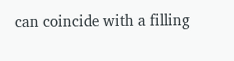can coincide with a filling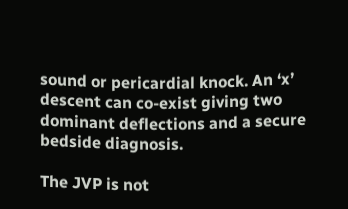sound or pericardial knock. An ‘x’ descent can co-exist giving two dominant deflections and a secure bedside diagnosis.

The JVP is not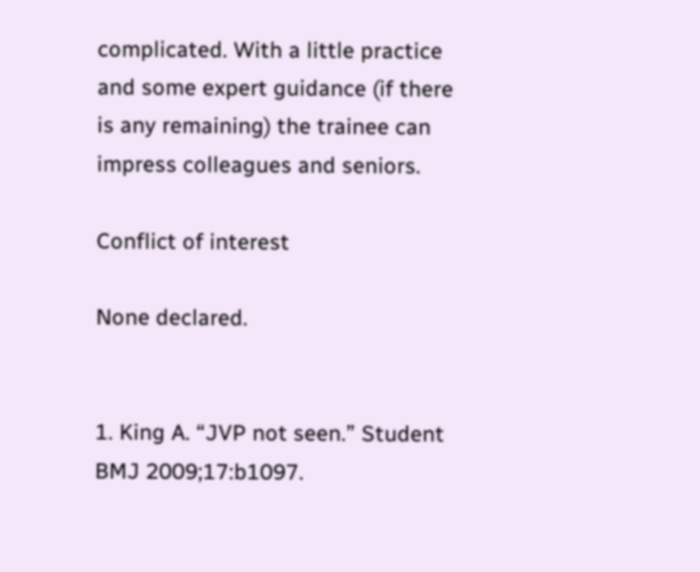complicated. With a little practice and some expert guidance (if there is any remaining) the trainee can impress colleagues and seniors.

Conflict of interest

None declared.


1. King A. “JVP not seen.” Student BMJ 2009;17:b1097.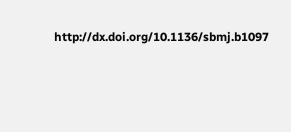http://dx.doi.org/10.1136/sbmj.b1097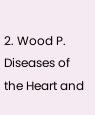2. Wood P. Diseases of the Heart and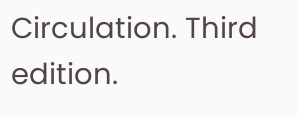Circulation. Third edition.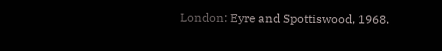London: Eyre and Spottiswood, 1968.